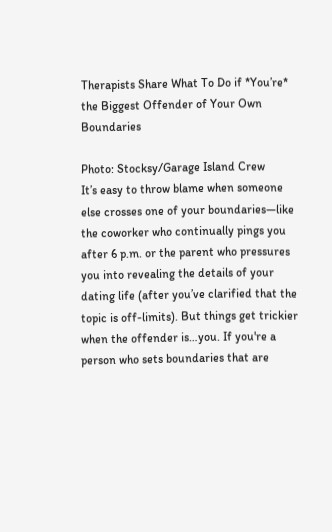Therapists Share What To Do if *You’re* the Biggest Offender of Your Own Boundaries

Photo: Stocksy/Garage Island Crew
It’s easy to throw blame when someone else crosses one of your boundaries—like the coworker who continually pings you after 6 p.m. or the parent who pressures you into revealing the details of your dating life (after you’ve clarified that the topic is off-limits). But things get trickier when the offender is…you. If you're a person who sets boundaries that are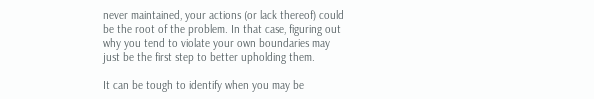never maintained, your actions (or lack thereof) could be the root of the problem. In that case, figuring out why you tend to violate your own boundaries may just be the first step to better upholding them.

It can be tough to identify when you may be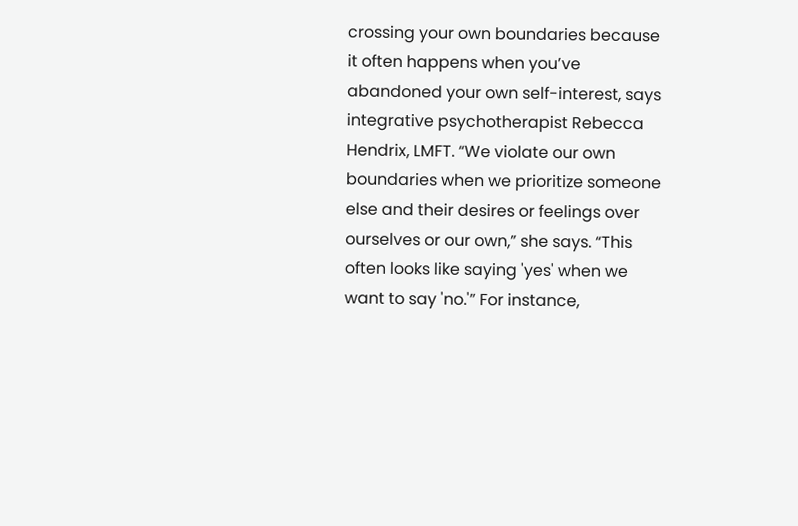crossing your own boundaries because it often happens when you’ve abandoned your own self-interest, says integrative psychotherapist Rebecca Hendrix, LMFT. “We violate our own boundaries when we prioritize someone else and their desires or feelings over ourselves or our own,” she says. “This often looks like saying 'yes' when we want to say 'no.'” For instance,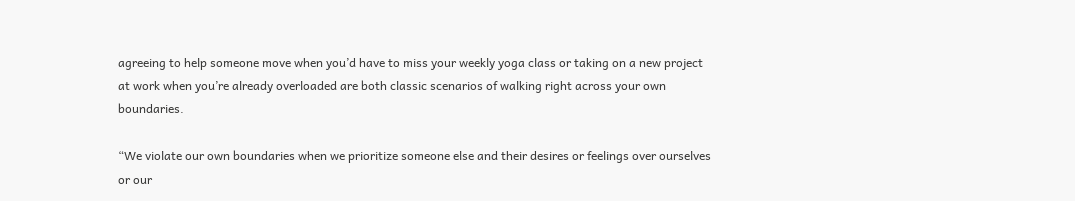agreeing to help someone move when you’d have to miss your weekly yoga class or taking on a new project at work when you’re already overloaded are both classic scenarios of walking right across your own boundaries.

“We violate our own boundaries when we prioritize someone else and their desires or feelings over ourselves or our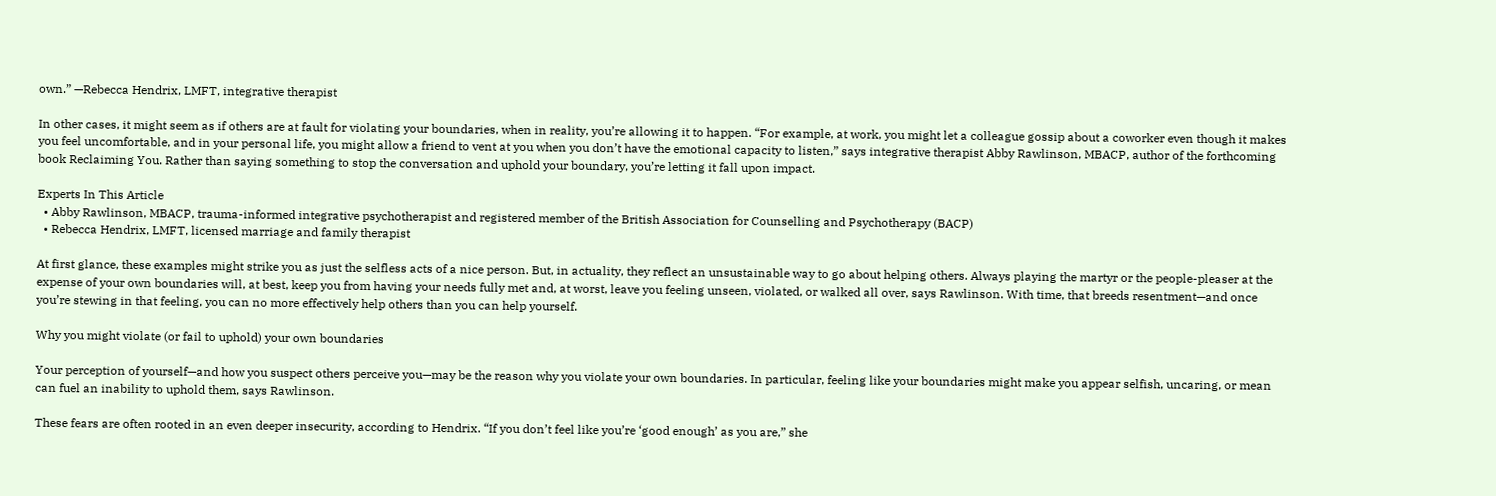own.” —Rebecca Hendrix, LMFT, integrative therapist

In other cases, it might seem as if others are at fault for violating your boundaries, when in reality, you’re allowing it to happen. “For example, at work, you might let a colleague gossip about a coworker even though it makes you feel uncomfortable, and in your personal life, you might allow a friend to vent at you when you don’t have the emotional capacity to listen,” says integrative therapist Abby Rawlinson, MBACP, author of the forthcoming book Reclaiming You. Rather than saying something to stop the conversation and uphold your boundary, you’re letting it fall upon impact.

Experts In This Article
  • Abby Rawlinson, MBACP, trauma-informed integrative psychotherapist and registered member of the British Association for Counselling and Psychotherapy (BACP)
  • Rebecca Hendrix, LMFT, licensed marriage and family therapist

At first glance, these examples might strike you as just the selfless acts of a nice person. But, in actuality, they reflect an unsustainable way to go about helping others. Always playing the martyr or the people-pleaser at the expense of your own boundaries will, at best, keep you from having your needs fully met and, at worst, leave you feeling unseen, violated, or walked all over, says Rawlinson. With time, that breeds resentment—and once you’re stewing in that feeling, you can no more effectively help others than you can help yourself.

Why you might violate (or fail to uphold) your own boundaries

Your perception of yourself—and how you suspect others perceive you—may be the reason why you violate your own boundaries. In particular, feeling like your boundaries might make you appear selfish, uncaring, or mean can fuel an inability to uphold them, says Rawlinson.

These fears are often rooted in an even deeper insecurity, according to Hendrix. “If you don’t feel like you’re ‘good enough’ as you are,” she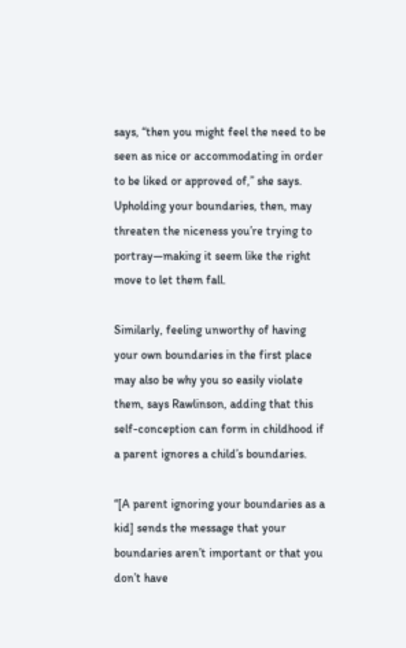says, “then you might feel the need to be seen as nice or accommodating in order to be liked or approved of,” she says. Upholding your boundaries, then, may threaten the niceness you’re trying to portray—making it seem like the right move to let them fall.

Similarly, feeling unworthy of having your own boundaries in the first place may also be why you so easily violate them, says Rawlinson, adding that this self-conception can form in childhood if a parent ignores a child’s boundaries.

“[A parent ignoring your boundaries as a kid] sends the message that your boundaries aren’t important or that you don’t have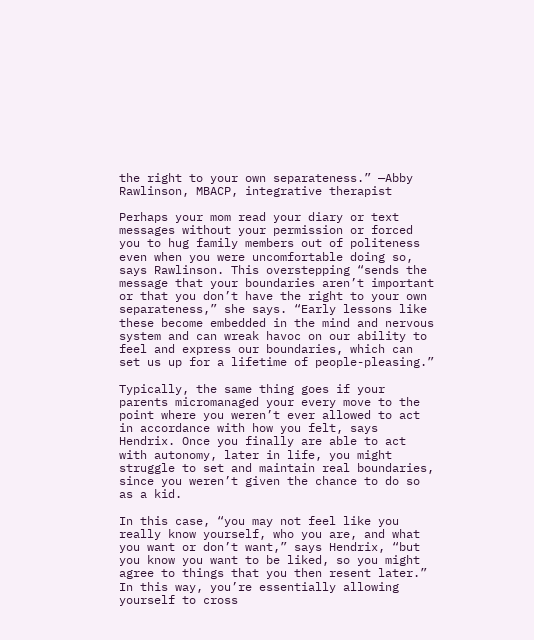the right to your own separateness.” —Abby Rawlinson, MBACP, integrative therapist

Perhaps your mom read your diary or text messages without your permission or forced you to hug family members out of politeness even when you were uncomfortable doing so, says Rawlinson. This overstepping “sends the message that your boundaries aren’t important or that you don’t have the right to your own separateness,” she says. “Early lessons like these become embedded in the mind and nervous system and can wreak havoc on our ability to feel and express our boundaries, which can set us up for a lifetime of people-pleasing.”

Typically, the same thing goes if your parents micromanaged your every move to the point where you weren’t ever allowed to act in accordance with how you felt, says Hendrix. Once you finally are able to act with autonomy, later in life, you might struggle to set and maintain real boundaries, since you weren’t given the chance to do so as a kid.

In this case, “you may not feel like you really know yourself, who you are, and what you want or don’t want,” says Hendrix, “but you know you want to be liked, so you might agree to things that you then resent later.” In this way, you’re essentially allowing yourself to cross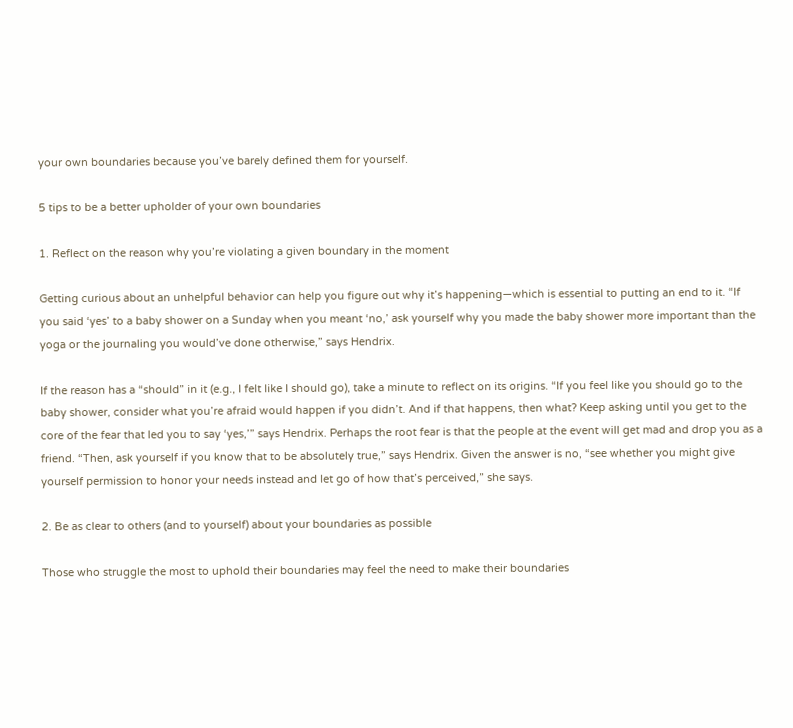your own boundaries because you’ve barely defined them for yourself.

5 tips to be a better upholder of your own boundaries

1. Reflect on the reason why you’re violating a given boundary in the moment

Getting curious about an unhelpful behavior can help you figure out why it’s happening—which is essential to putting an end to it. “If you said ‘yes’ to a baby shower on a Sunday when you meant ‘no,’ ask yourself why you made the baby shower more important than the yoga or the journaling you would’ve done otherwise,” says Hendrix.

If the reason has a “should” in it (e.g., I felt like I should go), take a minute to reflect on its origins. “If you feel like you should go to the baby shower, consider what you’re afraid would happen if you didn’t. And if that happens, then what? Keep asking until you get to the core of the fear that led you to say ‘yes,’” says Hendrix. Perhaps the root fear is that the people at the event will get mad and drop you as a friend. “Then, ask yourself if you know that to be absolutely true,” says Hendrix. Given the answer is no, “see whether you might give yourself permission to honor your needs instead and let go of how that’s perceived,” she says.

2. Be as clear to others (and to yourself) about your boundaries as possible

Those who struggle the most to uphold their boundaries may feel the need to make their boundaries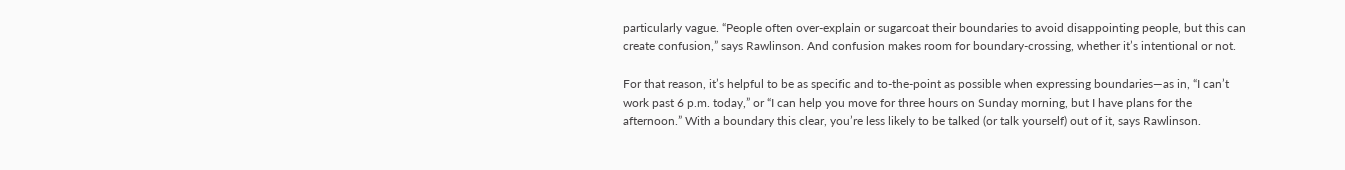particularly vague. “People often over-explain or sugarcoat their boundaries to avoid disappointing people, but this can create confusion,” says Rawlinson. And confusion makes room for boundary-crossing, whether it’s intentional or not.

For that reason, it’s helpful to be as specific and to-the-point as possible when expressing boundaries—as in, “I can’t work past 6 p.m. today,” or “I can help you move for three hours on Sunday morning, but I have plans for the afternoon.” With a boundary this clear, you’re less likely to be talked (or talk yourself) out of it, says Rawlinson.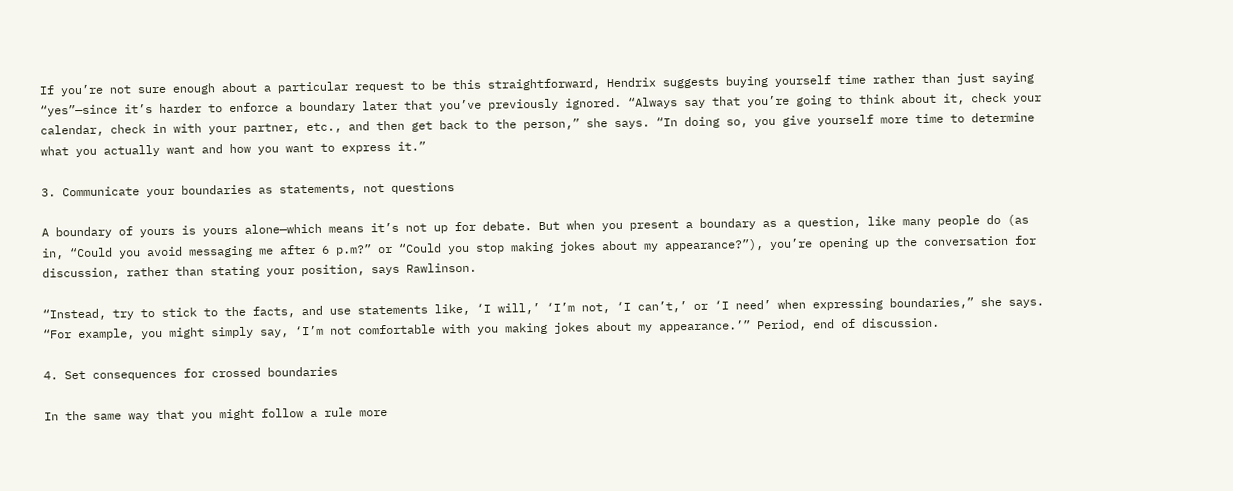If you’re not sure enough about a particular request to be this straightforward, Hendrix suggests buying yourself time rather than just saying “yes”—since it’s harder to enforce a boundary later that you’ve previously ignored. “Always say that you’re going to think about it, check your calendar, check in with your partner, etc., and then get back to the person,” she says. “In doing so, you give yourself more time to determine what you actually want and how you want to express it.”

3. Communicate your boundaries as statements, not questions

A boundary of yours is yours alone—which means it’s not up for debate. But when you present a boundary as a question, like many people do (as in, “Could you avoid messaging me after 6 p.m?” or “Could you stop making jokes about my appearance?”), you’re opening up the conversation for discussion, rather than stating your position, says Rawlinson.

“Instead, try to stick to the facts, and use statements like, ‘I will,’ ‘I’m not, ‘I can’t,’ or ‘I need’ when expressing boundaries,” she says. “For example, you might simply say, ‘I’m not comfortable with you making jokes about my appearance.’” Period, end of discussion.

4. Set consequences for crossed boundaries

In the same way that you might follow a rule more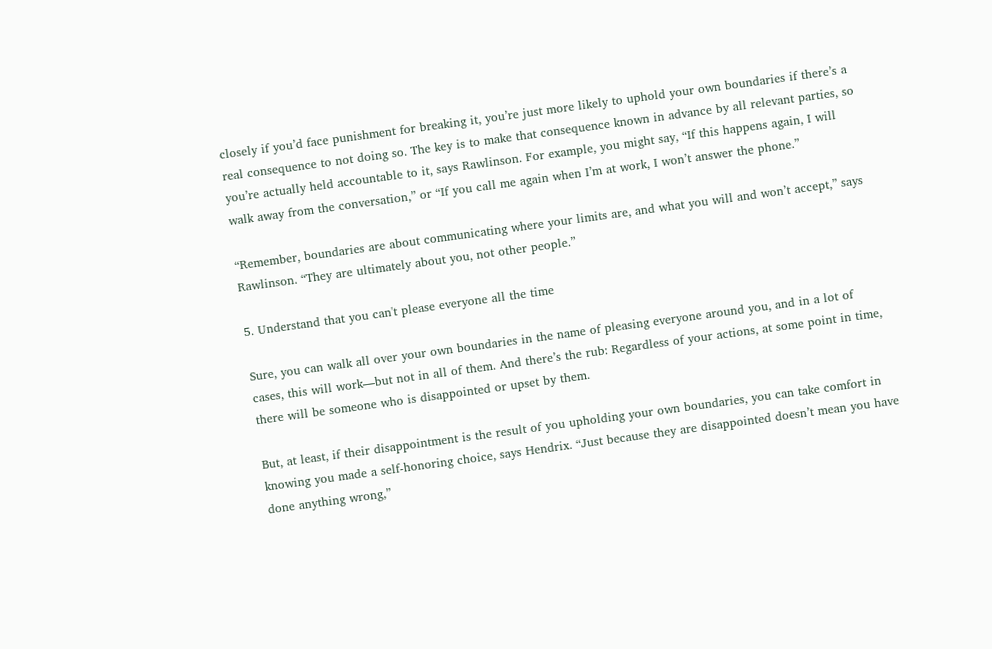closely if you’d face punishment for breaking it, you’re just more likely to uphold your own boundaries if there’s a real consequence to not doing so. The key is to make that consequence known in advance by all relevant parties, so you’re actually held accountable to it, says Rawlinson. For example, you might say, “If this happens again, I will walk away from the conversation,” or “If you call me again when I’m at work, I won’t answer the phone.”

“Remember, boundaries are about communicating where your limits are, and what you will and won’t accept,” says Rawlinson. “They are ultimately about you, not other people.”

5. Understand that you can't please everyone all the time

Sure, you can walk all over your own boundaries in the name of pleasing everyone around you, and in a lot of cases, this will work—but not in all of them. And there’s the rub: Regardless of your actions, at some point in time, there will be someone who is disappointed or upset by them.

But, at least, if their disappointment is the result of you upholding your own boundaries, you can take comfort in knowing you made a self-honoring choice, says Hendrix. “Just because they are disappointed doesn’t mean you have done anything wrong,”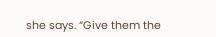she says. “Give them the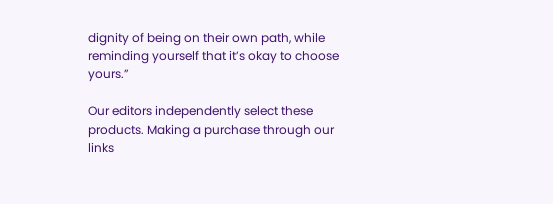dignity of being on their own path, while reminding yourself that it’s okay to choose yours.”

Our editors independently select these products. Making a purchase through our links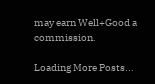may earn Well+Good a commission.

Loading More Posts...